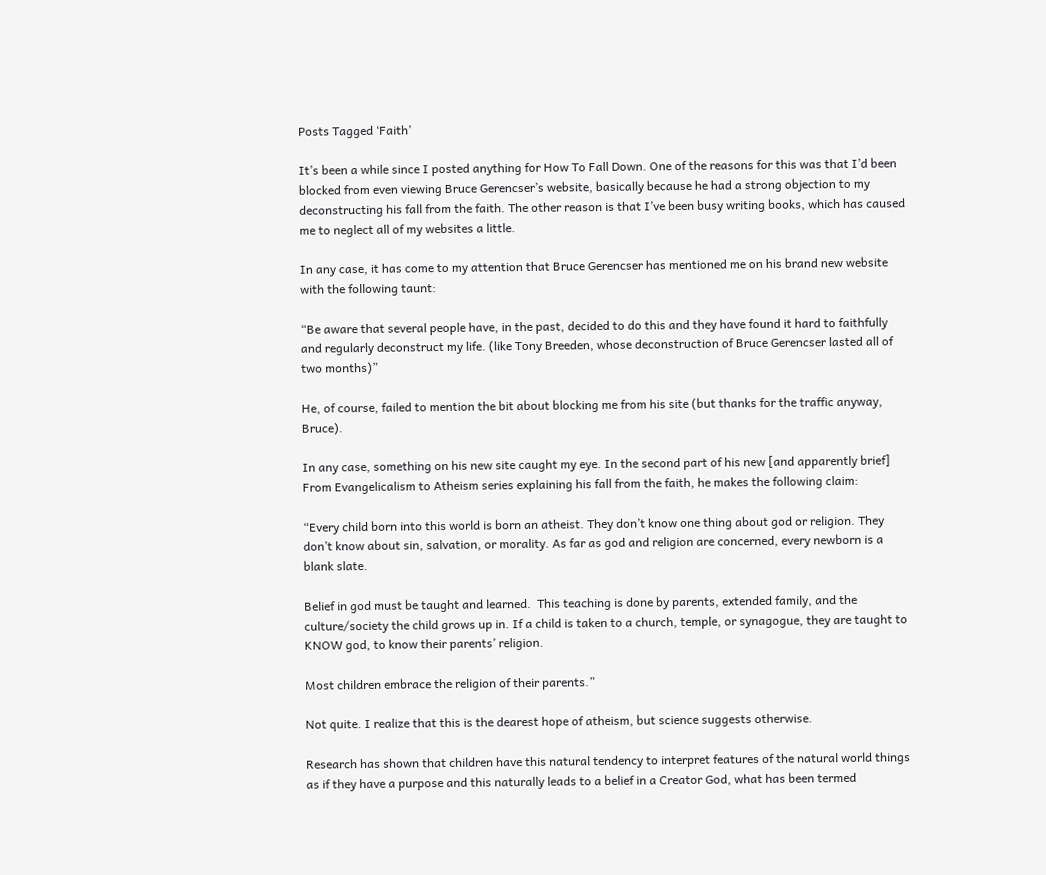Posts Tagged ‘Faith’

It’s been a while since I posted anything for How To Fall Down. One of the reasons for this was that I’d been blocked from even viewing Bruce Gerencser’s website, basically because he had a strong objection to my deconstructing his fall from the faith. The other reason is that I’ve been busy writing books, which has caused me to neglect all of my websites a little.

In any case, it has come to my attention that Bruce Gerencser has mentioned me on his brand new website with the following taunt:

“Be aware that several people have, in the past, decided to do this and they have found it hard to faithfully and regularly deconstruct my life. (like Tony Breeden, whose deconstruction of Bruce Gerencser lasted all of two months)”

He, of course, failed to mention the bit about blocking me from his site (but thanks for the traffic anyway, Bruce).

In any case, something on his new site caught my eye. In the second part of his new [and apparently brief] From Evangelicalism to Atheism series explaining his fall from the faith, he makes the following claim:

“Every child born into this world is born an atheist. They don’t know one thing about god or religion. They don’t know about sin, salvation, or morality. As far as god and religion are concerned, every newborn is a blank slate.

Belief in god must be taught and learned.  This teaching is done by parents, extended family, and the culture/society the child grows up in. If a child is taken to a church, temple, or synagogue, they are taught to KNOW god, to know their parents’ religion.

Most children embrace the religion of their parents.”

Not quite. I realize that this is the dearest hope of atheism, but science suggests otherwise.

Research has shown that children have this natural tendency to interpret features of the natural world things as if they have a purpose and this naturally leads to a belief in a Creator God, what has been termed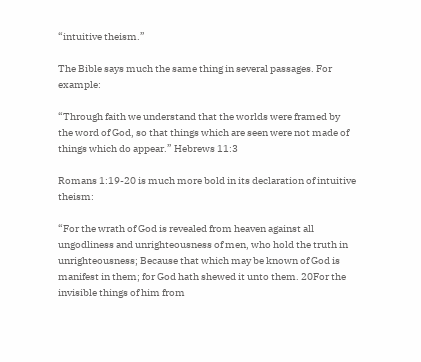“intuitive theism.”

The Bible says much the same thing in several passages. For example:

“Through faith we understand that the worlds were framed by the word of God, so that things which are seen were not made of things which do appear.” Hebrews 11:3

Romans 1:19-20 is much more bold in its declaration of intuitive theism:

“For the wrath of God is revealed from heaven against all ungodliness and unrighteousness of men, who hold the truth in unrighteousness; Because that which may be known of God is manifest in them; for God hath shewed it unto them. 20For the invisible things of him from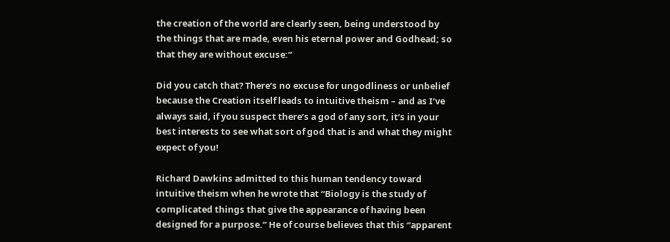the creation of the world are clearly seen, being understood by the things that are made, even his eternal power and Godhead; so that they are without excuse:”

Did you catch that? There’s no excuse for ungodliness or unbelief because the Creation itself leads to intuitive theism – and as I’ve always said, if you suspect there’s a god of any sort, it’s in your best interests to see what sort of god that is and what they might expect of you!

Richard Dawkins admitted to this human tendency toward intuitive theism when he wrote that “Biology is the study of complicated things that give the appearance of having been designed for a purpose.” He of course believes that this “apparent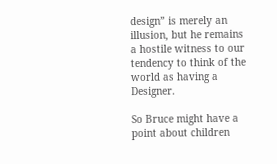design” is merely an illusion, but he remains a hostile witness to our tendency to think of the world as having a Designer.

So Bruce might have a point about children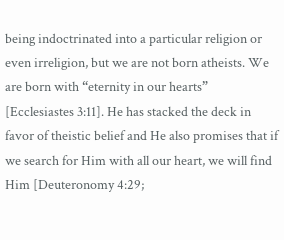being indoctrinated into a particular religion or even irreligion, but we are not born atheists. We are born with “eternity in our hearts” [Ecclesiastes 3:11]. He has stacked the deck in favor of theistic belief and He also promises that if we search for Him with all our heart, we will find Him [Deuteronomy 4:29;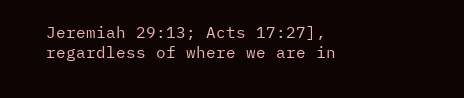Jeremiah 29:13; Acts 17:27], regardless of where we are in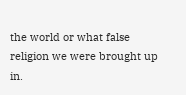the world or what false religion we were brought up in.